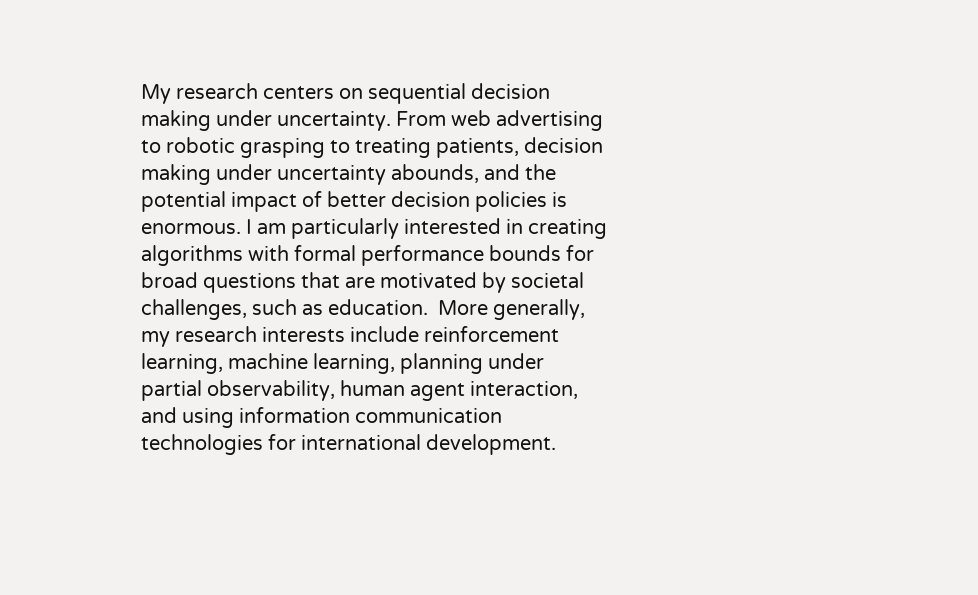My research centers on sequential decision making under uncertainty. From web advertising to robotic grasping to treating patients, decision making under uncertainty abounds, and the potential impact of better decision policies is enormous. I am particularly interested in creating algorithms with formal performance bounds for broad questions that are motivated by societal challenges, such as education.  More generally, my research interests include reinforcement learning, machine learning, planning under partial observability, human agent interaction, and using information communication technologies for international development.